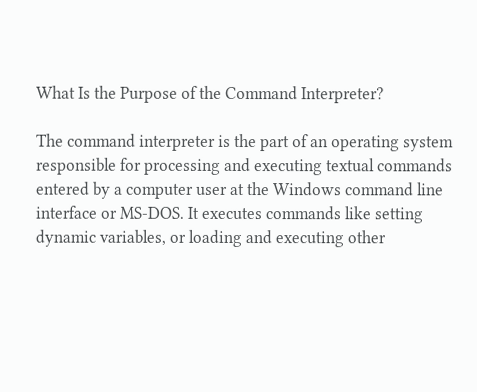What Is the Purpose of the Command Interpreter?

The command interpreter is the part of an operating system responsible for processing and executing textual commands entered by a computer user at the Windows command line interface or MS-DOS. It executes commands like setting dynamic variables, or loading and executing other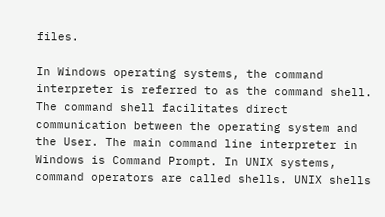files.

In Windows operating systems, the command interpreter is referred to as the command shell. The command shell facilitates direct communication between the operating system and the User. The main command line interpreter in Windows is Command Prompt. In UNIX systems, command operators are called shells. UNIX shells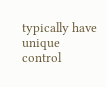typically have unique control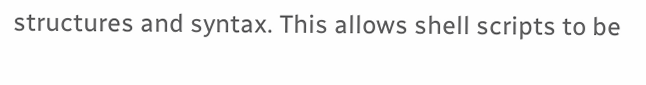structures and syntax. This allows shell scripts to be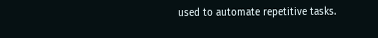used to automate repetitive tasks.